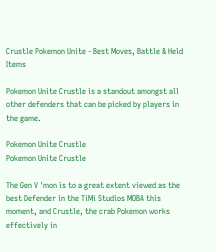Crustle Pokemon Unite - Best Moves, Battle & Held Items

Pokemon Unite Crustle is a standout amongst all other defenders that can be picked by players in the game.

Pokemon Unite Crustle
Pokemon Unite Crustle

The Gen V 'mon is to a great extent viewed as the best Defender in the TiMi Studios MOBA this moment, and Crustle, the crab Pokemon works effectively in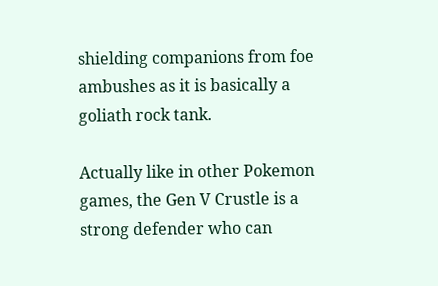shielding companions from foe ambushes as it is basically a goliath rock tank.

Actually like in other Pokemon games, the Gen V Crustle is a strong defender who can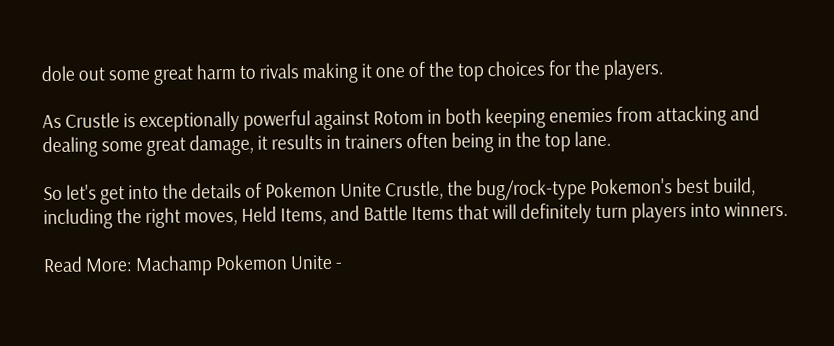dole out some great harm to rivals making it one of the top choices for the players.

As Crustle is exceptionally powerful against Rotom in both keeping enemies from attacking and dealing some great damage, it results in trainers often being in the top lane.

So let's get into the details of Pokemon Unite Crustle, the bug/rock-type Pokemon's best build, including the right moves, Held Items, and Battle Items that will definitely turn players into winners.

Read More: Machamp Pokemon Unite -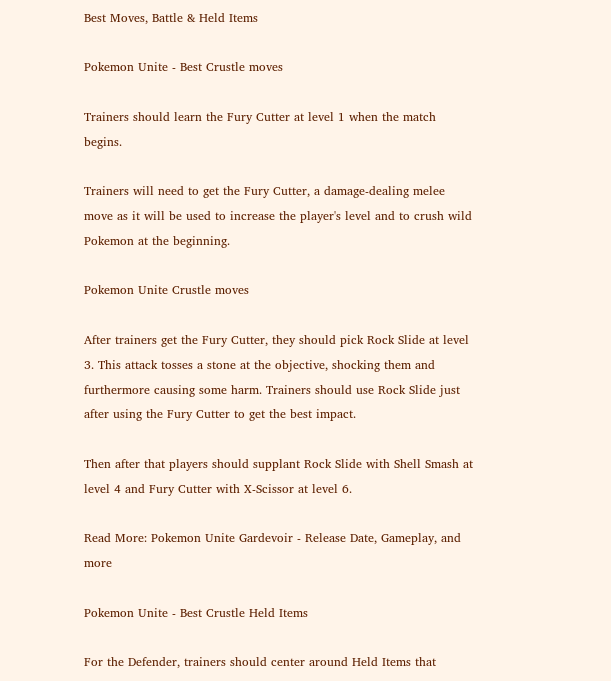Best Moves, Battle & Held Items

Pokemon Unite - Best Crustle moves

Trainers should learn the Fury Cutter at level 1 when the match begins.

Trainers will need to get the Fury Cutter, a damage-dealing melee move as it will be used to increase the player's level and to crush wild Pokemon at the beginning.

Pokemon Unite Crustle moves

After trainers get the Fury Cutter, they should pick Rock Slide at level 3. This attack tosses a stone at the objective, shocking them and furthermore causing some harm. Trainers should use Rock Slide just after using the Fury Cutter to get the best impact.

Then after that players should supplant Rock Slide with Shell Smash at level 4 and Fury Cutter with X-Scissor at level 6.

Read More: Pokemon Unite Gardevoir - Release Date, Gameplay, and more

Pokemon Unite - Best Crustle Held Items

For the Defender, trainers should center around Held Items that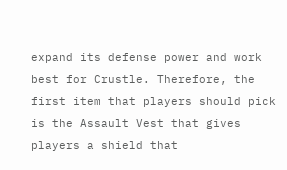expand its defense power and work best for Crustle. Therefore, the first item that players should pick is the Assault Vest that gives players a shield that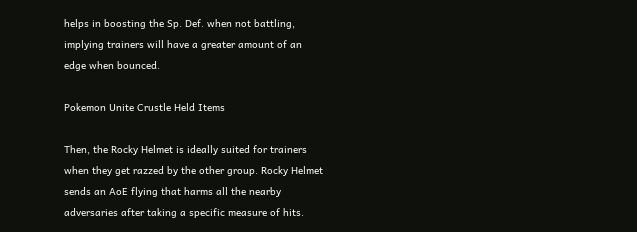helps in boosting the Sp. Def. when not battling, implying trainers will have a greater amount of an edge when bounced.

Pokemon Unite Crustle Held Items

Then, the Rocky Helmet is ideally suited for trainers when they get razzed by the other group. Rocky Helmet sends an AoE flying that harms all the nearby adversaries after taking a specific measure of hits.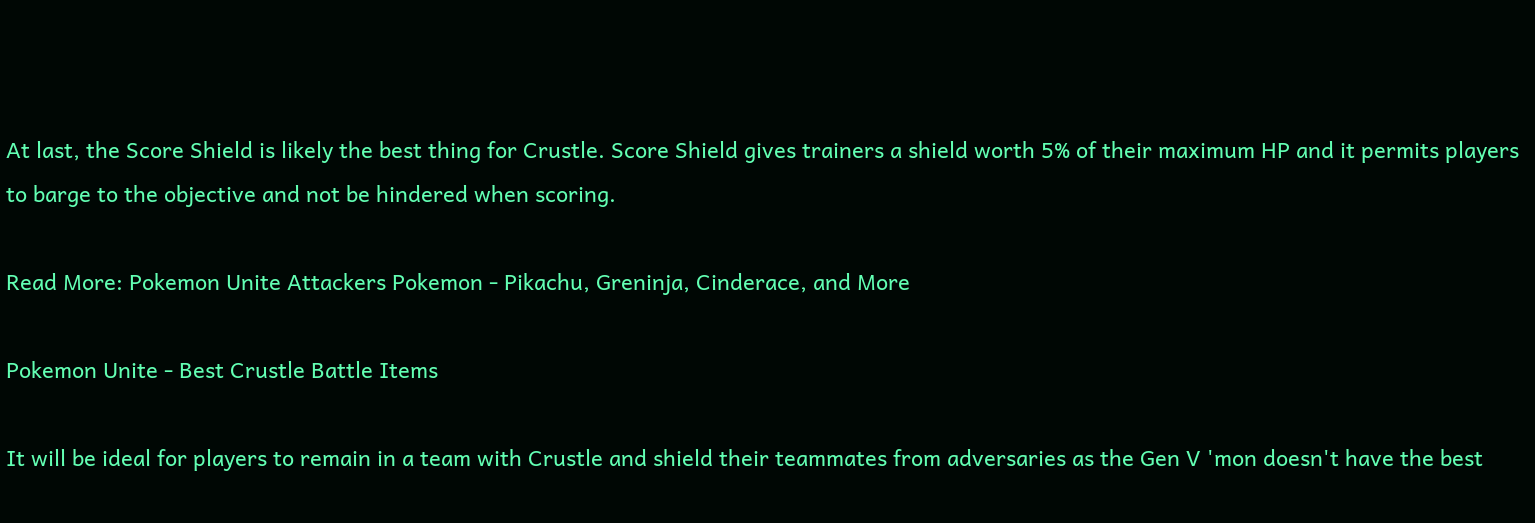At last, the Score Shield is likely the best thing for Crustle. Score Shield gives trainers a shield worth 5% of their maximum HP and it permits players to barge to the objective and not be hindered when scoring.

Read More: Pokemon Unite Attackers Pokemon - Pikachu, Greninja, Cinderace, and More

Pokemon Unite - Best Crustle Battle Items

It will be ideal for players to remain in a team with Crustle and shield their teammates from adversaries as the Gen V 'mon doesn't have the best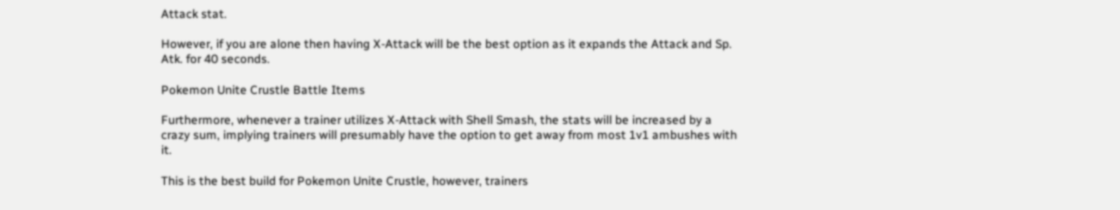Attack stat.

However, if you are alone then having X-Attack will be the best option as it expands the Attack and Sp. Atk. for 40 seconds.

Pokemon Unite Crustle Battle Items

Furthermore, whenever a trainer utilizes X-Attack with Shell Smash, the stats will be increased by a crazy sum, implying trainers will presumably have the option to get away from most 1v1 ambushes with it.

This is the best build for Pokemon Unite Crustle, however, trainers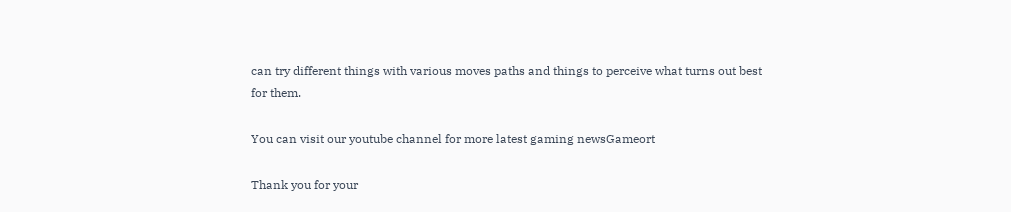can try different things with various moves paths and things to perceive what turns out best for them.

You can visit our youtube channel for more latest gaming newsGameort

Thank you for your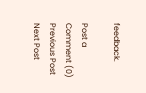feedback.

Post a Comment (0)
Previous Post Next Post